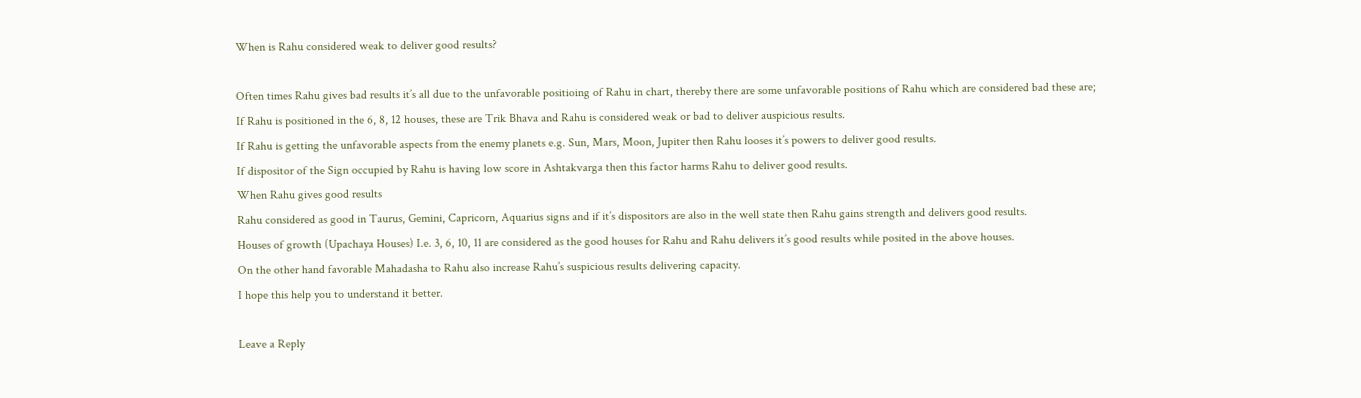When is Rahu considered weak to deliver good results?

Often times Rahu gives bad results it’s all due to the unfavorable positioing of Rahu in chart, thereby there are some unfavorable positions of Rahu which are considered bad these are;
If Rahu is positioned in the 6, 8, 12 houses, these are Trik Bhava and Rahu is considered weak or bad to deliver auspicious results.
If Rahu is getting the unfavorable aspects from the enemy planets e.g. Sun, Mars, Moon, Jupiter then Rahu looses it’s powers to deliver good results.
If dispositor of the Sign occupied by Rahu is having low score in Ashtakvarga then this factor harms Rahu to deliver good results.
When Rahu gives good results
Rahu considered as good in Taurus, Gemini, Capricorn, Aquarius signs and if it’s dispositors are also in the well state then Rahu gains strength and delivers good results.
Houses of growth (Upachaya Houses) I.e. 3, 6, 10, 11 are considered as the good houses for Rahu and Rahu delivers it’s good results while posited in the above houses.
On the other hand favorable Mahadasha to Rahu also increase Rahu’s suspicious results delivering capacity.
I hope this help you to understand it better.

Leave a Reply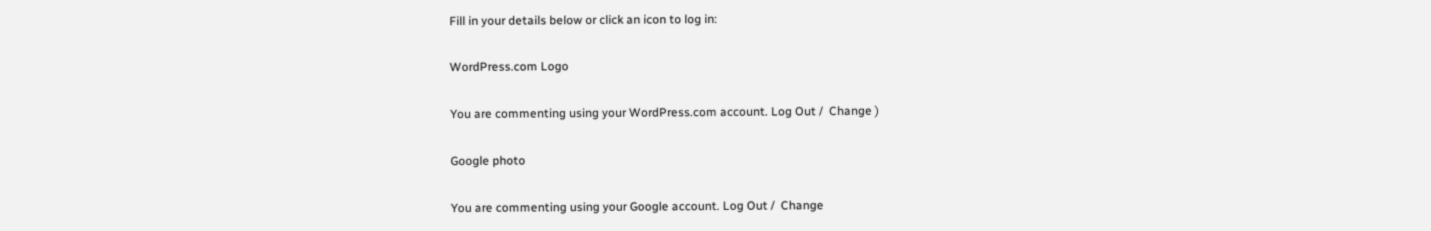Fill in your details below or click an icon to log in:

WordPress.com Logo

You are commenting using your WordPress.com account. Log Out /  Change )

Google photo

You are commenting using your Google account. Log Out /  Change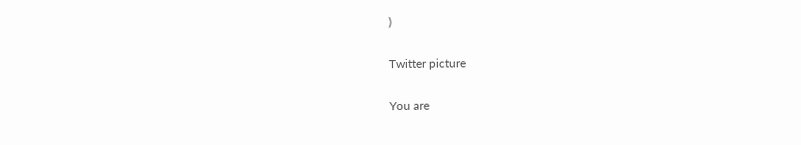)

Twitter picture

You are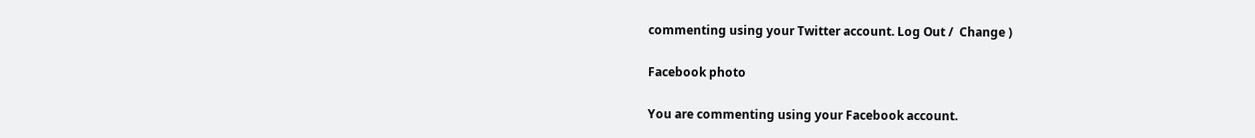commenting using your Twitter account. Log Out /  Change )

Facebook photo

You are commenting using your Facebook account.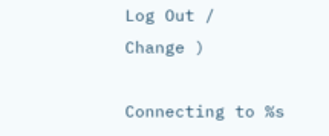Log Out /  Change )

Connecting to %s